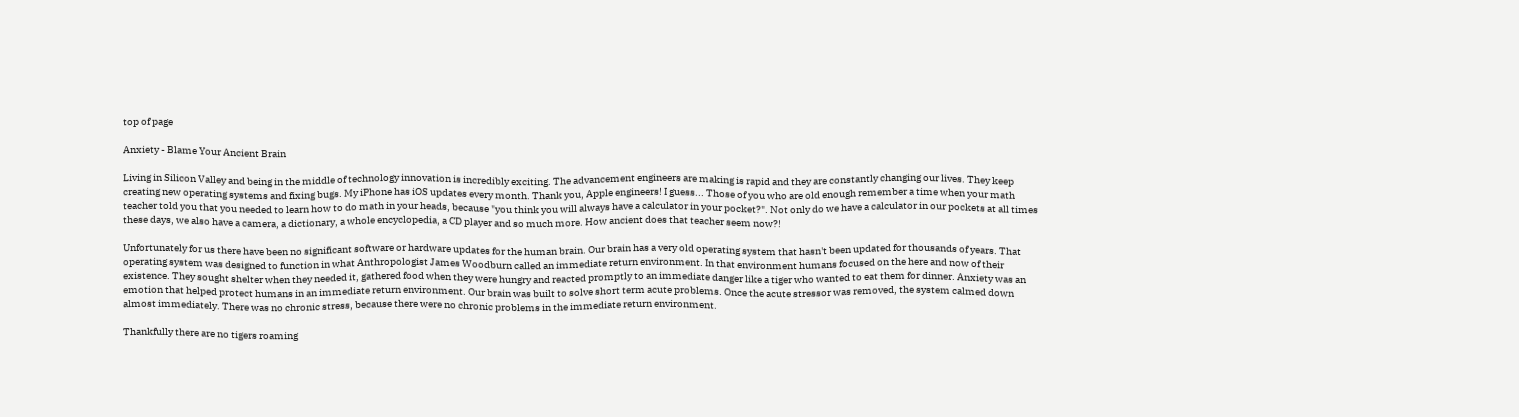top of page

Anxiety - Blame Your Ancient Brain

Living in Silicon Valley and being in the middle of technology innovation is incredibly exciting. The advancement engineers are making is rapid and they are constantly changing our lives. They keep creating new operating systems and fixing bugs. My iPhone has iOS updates every month. Thank you, Apple engineers! I guess... Those of you who are old enough remember a time when your math teacher told you that you needed to learn how to do math in your heads, because "you think you will always have a calculator in your pocket?". Not only do we have a calculator in our pockets at all times these days, we also have a camera, a dictionary, a whole encyclopedia, a CD player and so much more. How ancient does that teacher seem now?!

Unfortunately for us there have been no significant software or hardware updates for the human brain. Our brain has a very old operating system that hasn't been updated for thousands of years. That operating system was designed to function in what Anthropologist James Woodburn called an immediate return environment. In that environment humans focused on the here and now of their existence. They sought shelter when they needed it, gathered food when they were hungry and reacted promptly to an immediate danger like a tiger who wanted to eat them for dinner. Anxiety was an emotion that helped protect humans in an immediate return environment. Our brain was built to solve short term acute problems. Once the acute stressor was removed, the system calmed down almost immediately. There was no chronic stress, because there were no chronic problems in the immediate return environment.

Thankfully there are no tigers roaming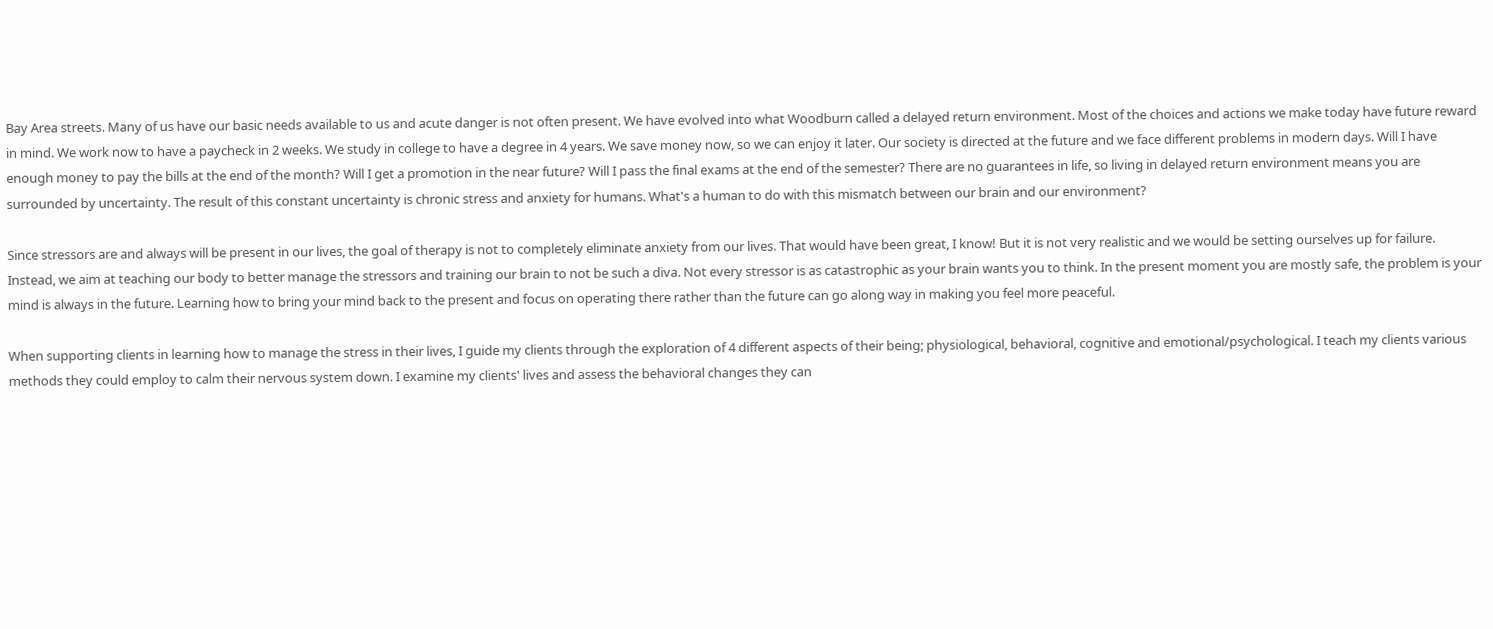Bay Area streets. Many of us have our basic needs available to us and acute danger is not often present. We have evolved into what Woodburn called a delayed return environment. Most of the choices and actions we make today have future reward in mind. We work now to have a paycheck in 2 weeks. We study in college to have a degree in 4 years. We save money now, so we can enjoy it later. Our society is directed at the future and we face different problems in modern days. Will I have enough money to pay the bills at the end of the month? Will I get a promotion in the near future? Will I pass the final exams at the end of the semester? There are no guarantees in life, so living in delayed return environment means you are surrounded by uncertainty. The result of this constant uncertainty is chronic stress and anxiety for humans. What's a human to do with this mismatch between our brain and our environment?

Since stressors are and always will be present in our lives, the goal of therapy is not to completely eliminate anxiety from our lives. That would have been great, I know! But it is not very realistic and we would be setting ourselves up for failure. Instead, we aim at teaching our body to better manage the stressors and training our brain to not be such a diva. Not every stressor is as catastrophic as your brain wants you to think. In the present moment you are mostly safe, the problem is your mind is always in the future. Learning how to bring your mind back to the present and focus on operating there rather than the future can go along way in making you feel more peaceful.

When supporting clients in learning how to manage the stress in their lives, I guide my clients through the exploration of 4 different aspects of their being; physiological, behavioral, cognitive and emotional/psychological. I teach my clients various methods they could employ to calm their nervous system down. I examine my clients' lives and assess the behavioral changes they can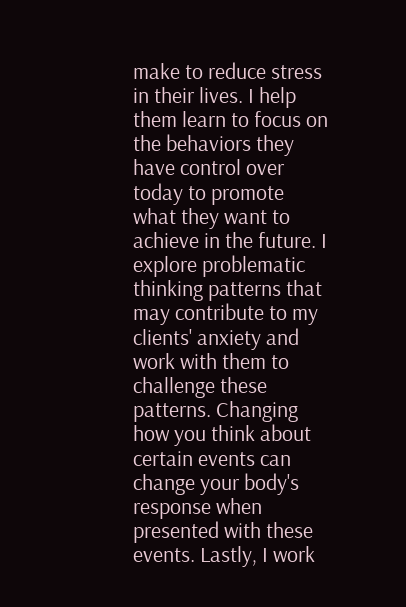make to reduce stress in their lives. I help them learn to focus on the behaviors they have control over today to promote what they want to achieve in the future. I explore problematic thinking patterns that may contribute to my clients' anxiety and work with them to challenge these patterns. Changing how you think about certain events can change your body's response when presented with these events. Lastly, I work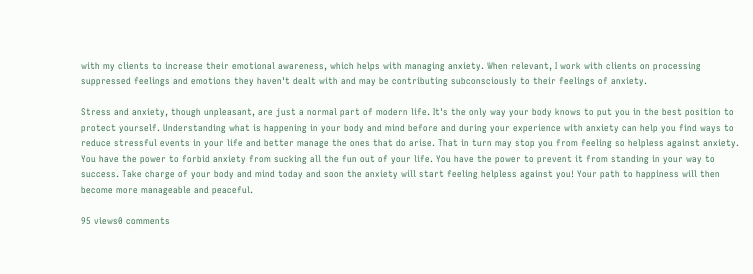with my clients to increase their emotional awareness, which helps with managing anxiety. When relevant, I work with clients on processing suppressed feelings and emotions they haven't dealt with and may be contributing subconsciously to their feelings of anxiety.

Stress and anxiety, though unpleasant, are just a normal part of modern life. It's the only way your body knows to put you in the best position to protect yourself. Understanding what is happening in your body and mind before and during your experience with anxiety can help you find ways to reduce stressful events in your life and better manage the ones that do arise. That in turn may stop you from feeling so helpless against anxiety. You have the power to forbid anxiety from sucking all the fun out of your life. You have the power to prevent it from standing in your way to success. Take charge of your body and mind today and soon the anxiety will start feeling helpless against you! Your path to happiness will then become more manageable and peaceful.

95 views0 comments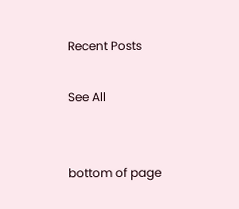Recent Posts

See All


bottom of page